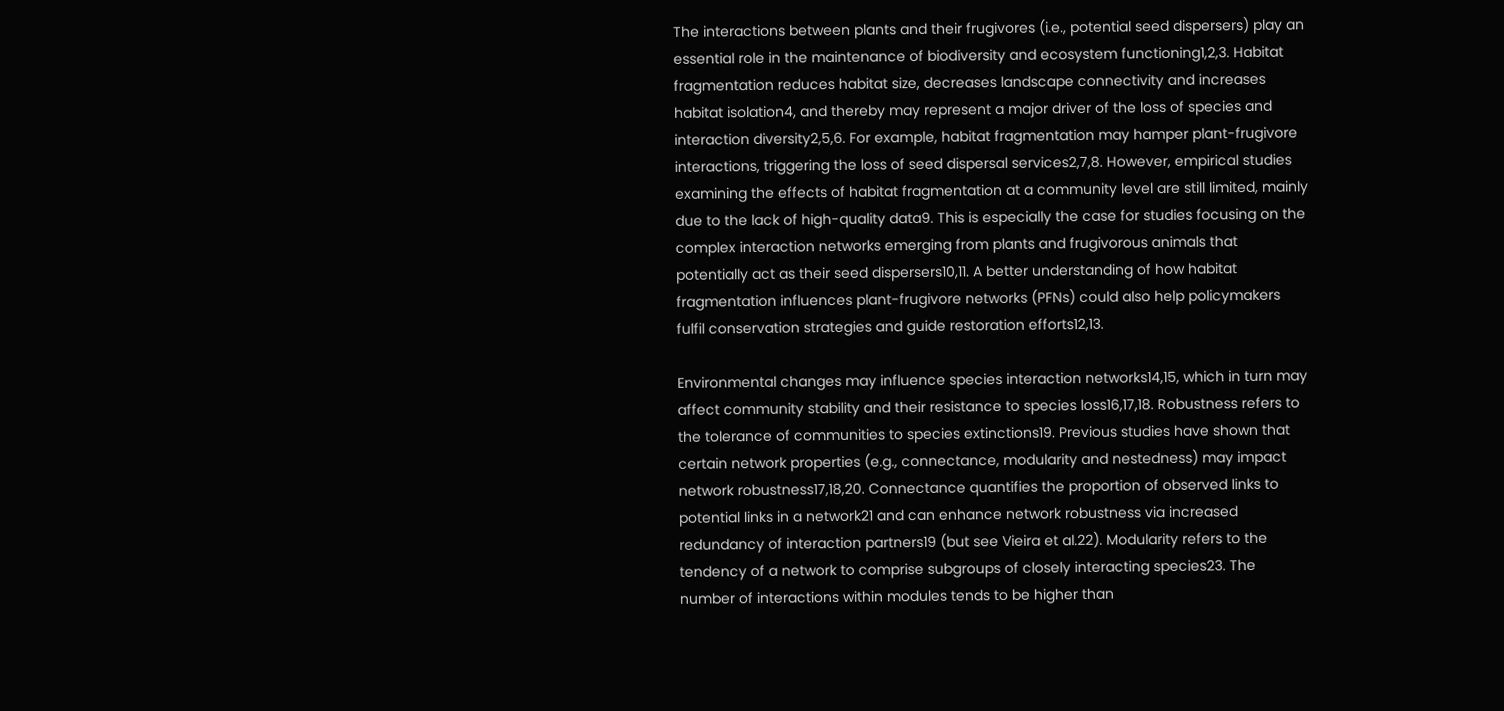The interactions between plants and their frugivores (i.e., potential seed dispersers) play an essential role in the maintenance of biodiversity and ecosystem functioning1,2,3. Habitat fragmentation reduces habitat size, decreases landscape connectivity and increases habitat isolation4, and thereby may represent a major driver of the loss of species and interaction diversity2,5,6. For example, habitat fragmentation may hamper plant-frugivore interactions, triggering the loss of seed dispersal services2,7,8. However, empirical studies examining the effects of habitat fragmentation at a community level are still limited, mainly due to the lack of high-quality data9. This is especially the case for studies focusing on the complex interaction networks emerging from plants and frugivorous animals that potentially act as their seed dispersers10,11. A better understanding of how habitat fragmentation influences plant-frugivore networks (PFNs) could also help policymakers fulfil conservation strategies and guide restoration efforts12,13.

Environmental changes may influence species interaction networks14,15, which in turn may affect community stability and their resistance to species loss16,17,18. Robustness refers to the tolerance of communities to species extinctions19. Previous studies have shown that certain network properties (e.g., connectance, modularity and nestedness) may impact network robustness17,18,20. Connectance quantifies the proportion of observed links to potential links in a network21 and can enhance network robustness via increased redundancy of interaction partners19 (but see Vieira et al.22). Modularity refers to the tendency of a network to comprise subgroups of closely interacting species23. The number of interactions within modules tends to be higher than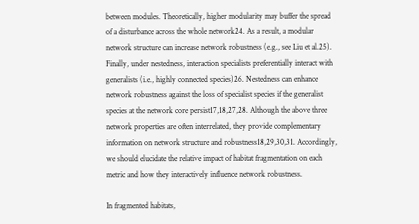between modules. Theoretically, higher modularity may buffer the spread of a disturbance across the whole network24. As a result, a modular network structure can increase network robustness (e.g., see Liu et al.25). Finally, under nestedness, interaction specialists preferentially interact with generalists (i.e., highly connected species)26. Nestedness can enhance network robustness against the loss of specialist species if the generalist species at the network core persist17,18,27,28. Although the above three network properties are often interrelated, they provide complementary information on network structure and robustness18,29,30,31. Accordingly, we should elucidate the relative impact of habitat fragmentation on each metric and how they interactively influence network robustness.

In fragmented habitats,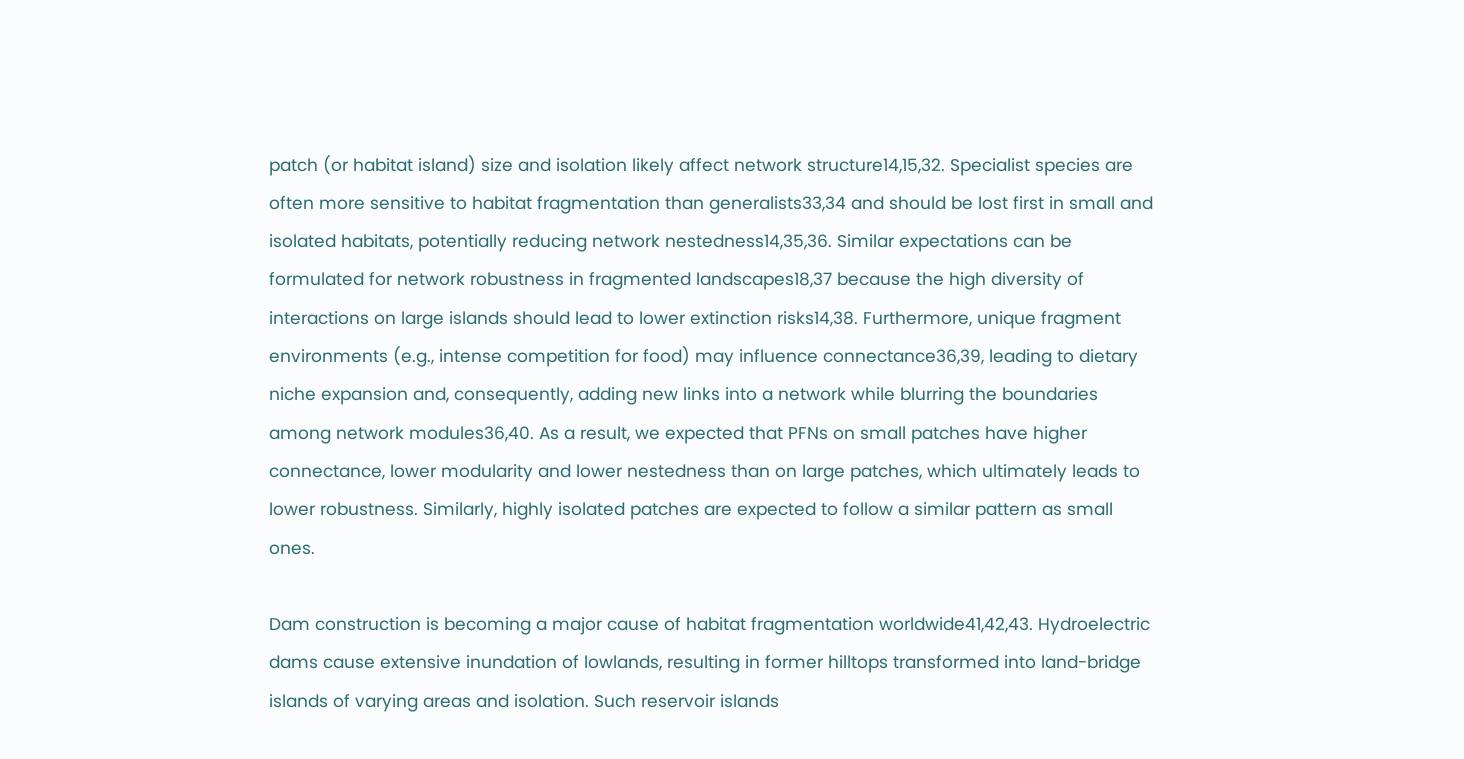patch (or habitat island) size and isolation likely affect network structure14,15,32. Specialist species are often more sensitive to habitat fragmentation than generalists33,34 and should be lost first in small and isolated habitats, potentially reducing network nestedness14,35,36. Similar expectations can be formulated for network robustness in fragmented landscapes18,37 because the high diversity of interactions on large islands should lead to lower extinction risks14,38. Furthermore, unique fragment environments (e.g., intense competition for food) may influence connectance36,39, leading to dietary niche expansion and, consequently, adding new links into a network while blurring the boundaries among network modules36,40. As a result, we expected that PFNs on small patches have higher connectance, lower modularity and lower nestedness than on large patches, which ultimately leads to lower robustness. Similarly, highly isolated patches are expected to follow a similar pattern as small ones.

Dam construction is becoming a major cause of habitat fragmentation worldwide41,42,43. Hydroelectric dams cause extensive inundation of lowlands, resulting in former hilltops transformed into land-bridge islands of varying areas and isolation. Such reservoir islands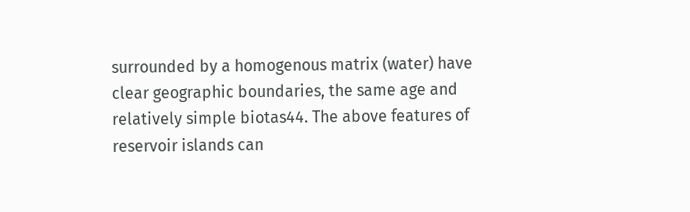surrounded by a homogenous matrix (water) have clear geographic boundaries, the same age and relatively simple biotas44. The above features of reservoir islands can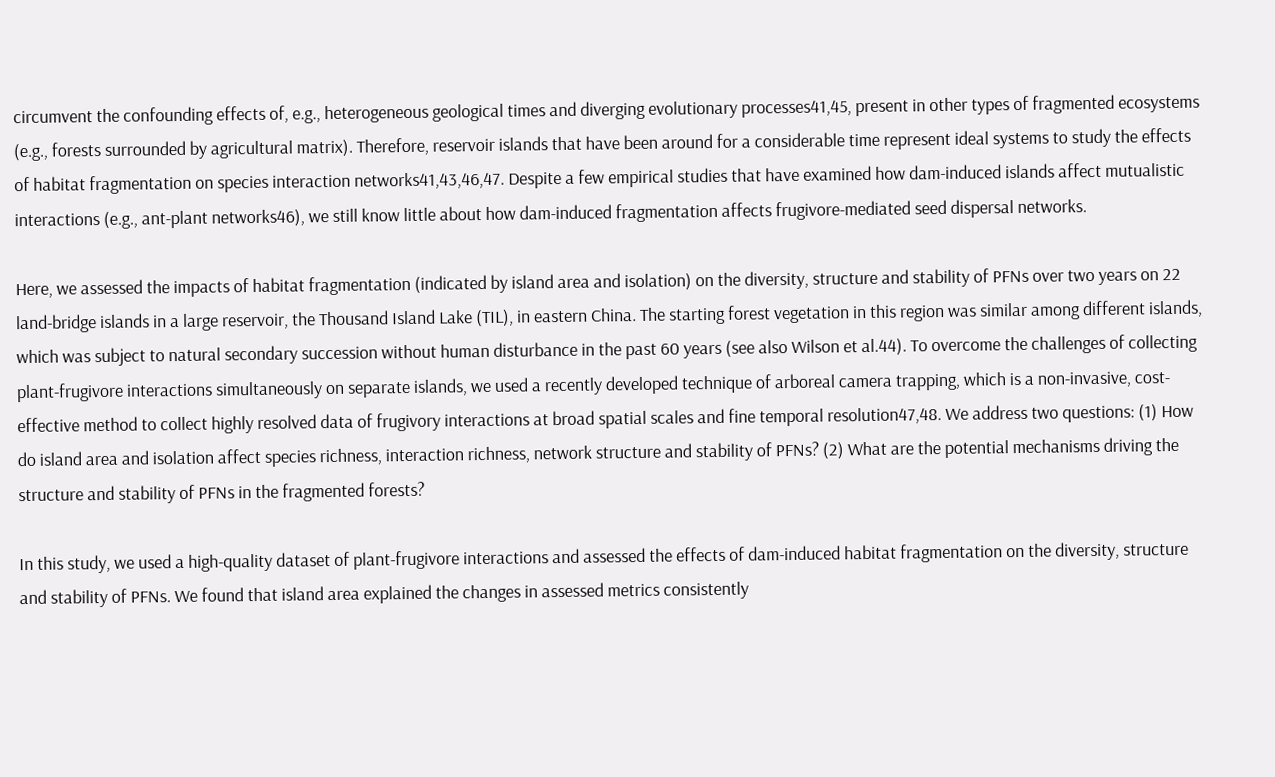circumvent the confounding effects of, e.g., heterogeneous geological times and diverging evolutionary processes41,45, present in other types of fragmented ecosystems (e.g., forests surrounded by agricultural matrix). Therefore, reservoir islands that have been around for a considerable time represent ideal systems to study the effects of habitat fragmentation on species interaction networks41,43,46,47. Despite a few empirical studies that have examined how dam-induced islands affect mutualistic interactions (e.g., ant-plant networks46), we still know little about how dam-induced fragmentation affects frugivore-mediated seed dispersal networks.

Here, we assessed the impacts of habitat fragmentation (indicated by island area and isolation) on the diversity, structure and stability of PFNs over two years on 22 land-bridge islands in a large reservoir, the Thousand Island Lake (TIL), in eastern China. The starting forest vegetation in this region was similar among different islands, which was subject to natural secondary succession without human disturbance in the past 60 years (see also Wilson et al.44). To overcome the challenges of collecting plant-frugivore interactions simultaneously on separate islands, we used a recently developed technique of arboreal camera trapping, which is a non-invasive, cost-effective method to collect highly resolved data of frugivory interactions at broad spatial scales and fine temporal resolution47,48. We address two questions: (1) How do island area and isolation affect species richness, interaction richness, network structure and stability of PFNs? (2) What are the potential mechanisms driving the structure and stability of PFNs in the fragmented forests?

In this study, we used a high-quality dataset of plant-frugivore interactions and assessed the effects of dam-induced habitat fragmentation on the diversity, structure and stability of PFNs. We found that island area explained the changes in assessed metrics consistently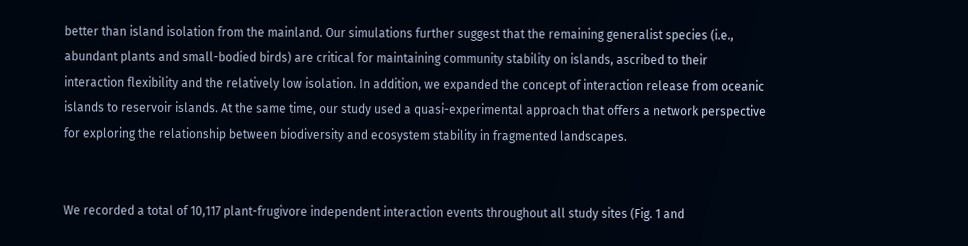better than island isolation from the mainland. Our simulations further suggest that the remaining generalist species (i.e., abundant plants and small-bodied birds) are critical for maintaining community stability on islands, ascribed to their interaction flexibility and the relatively low isolation. In addition, we expanded the concept of interaction release from oceanic islands to reservoir islands. At the same time, our study used a quasi-experimental approach that offers a network perspective for exploring the relationship between biodiversity and ecosystem stability in fragmented landscapes.


We recorded a total of 10,117 plant-frugivore independent interaction events throughout all study sites (Fig. 1 and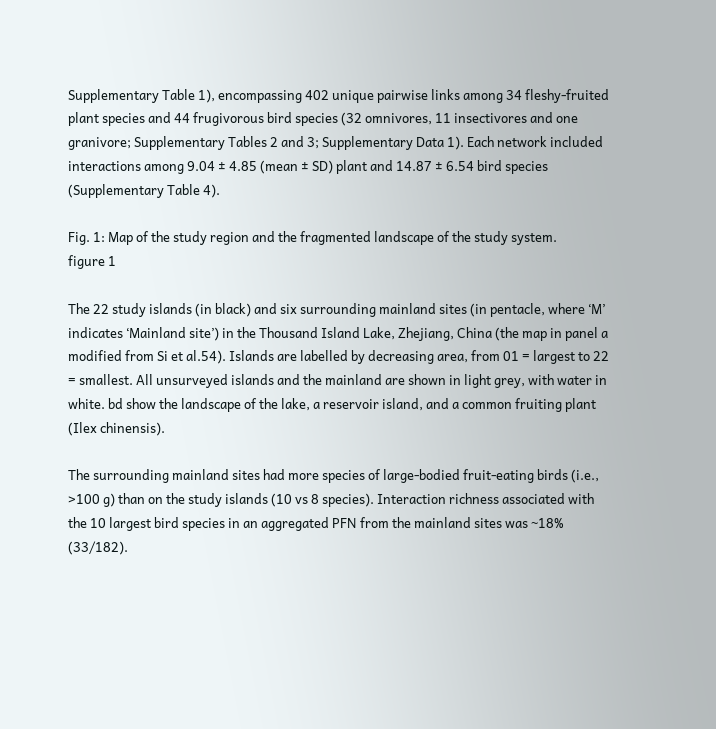Supplementary Table 1), encompassing 402 unique pairwise links among 34 fleshy-fruited plant species and 44 frugivorous bird species (32 omnivores, 11 insectivores and one granivore; Supplementary Tables 2 and 3; Supplementary Data 1). Each network included interactions among 9.04 ± 4.85 (mean ± SD) plant and 14.87 ± 6.54 bird species (Supplementary Table 4).

Fig. 1: Map of the study region and the fragmented landscape of the study system.
figure 1

The 22 study islands (in black) and six surrounding mainland sites (in pentacle, where ‘M’ indicates ‘Mainland site’) in the Thousand Island Lake, Zhejiang, China (the map in panel a modified from Si et al.54). Islands are labelled by decreasing area, from 01 = largest to 22 = smallest. All unsurveyed islands and the mainland are shown in light grey, with water in white. bd show the landscape of the lake, a reservoir island, and a common fruiting plant (Ilex chinensis).

The surrounding mainland sites had more species of large-bodied fruit-eating birds (i.e., >100 g) than on the study islands (10 vs 8 species). Interaction richness associated with the 10 largest bird species in an aggregated PFN from the mainland sites was ~18% (33/182).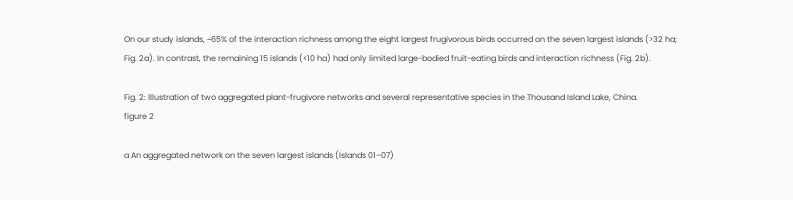On our study islands, ~65% of the interaction richness among the eight largest frugivorous birds occurred on the seven largest islands (>32 ha; Fig. 2a). In contrast, the remaining 15 islands (<10 ha) had only limited large-bodied fruit-eating birds and interaction richness (Fig. 2b).

Fig. 2: Illustration of two aggregated plant-frugivore networks and several representative species in the Thousand Island Lake, China.
figure 2

a An aggregated network on the seven largest islands (Islands 01–07)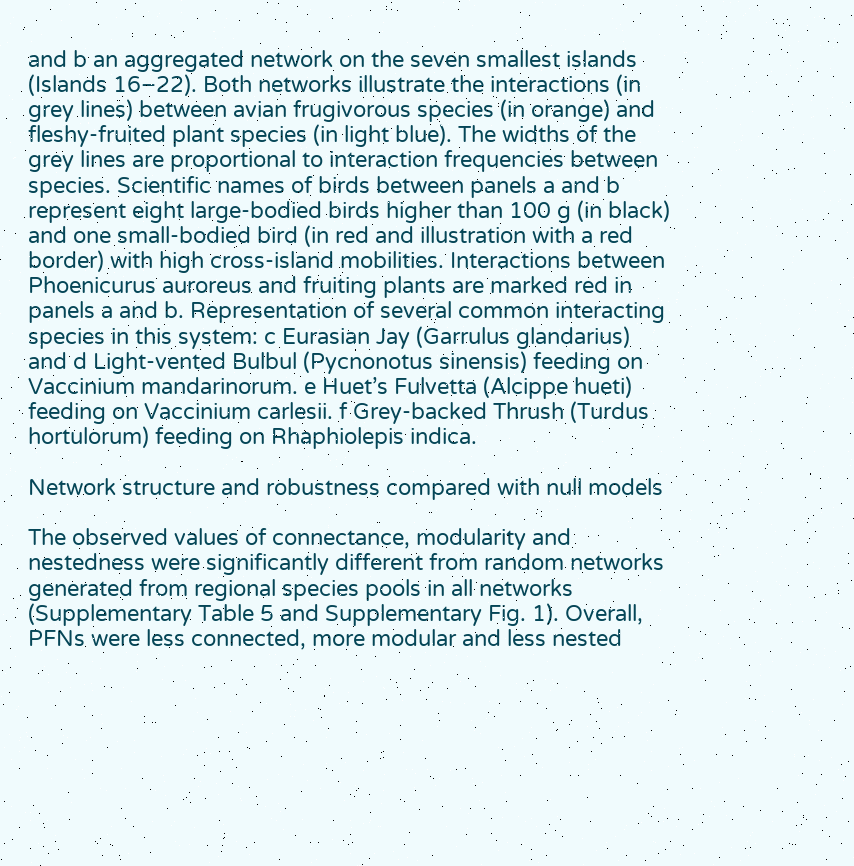and b an aggregated network on the seven smallest islands (Islands 16–22). Both networks illustrate the interactions (in grey lines) between avian frugivorous species (in orange) and fleshy-fruited plant species (in light blue). The widths of the grey lines are proportional to interaction frequencies between species. Scientific names of birds between panels a and b represent eight large-bodied birds higher than 100 g (in black) and one small-bodied bird (in red and illustration with a red border) with high cross-island mobilities. Interactions between Phoenicurus auroreus and fruiting plants are marked red in panels a and b. Representation of several common interacting species in this system: c Eurasian Jay (Garrulus glandarius) and d Light-vented Bulbul (Pycnonotus sinensis) feeding on Vaccinium mandarinorum. e Huet’s Fulvetta (Alcippe hueti) feeding on Vaccinium carlesii. f Grey-backed Thrush (Turdus hortulorum) feeding on Rhaphiolepis indica.

Network structure and robustness compared with null models

The observed values of connectance, modularity and nestedness were significantly different from random networks generated from regional species pools in all networks (Supplementary Table 5 and Supplementary Fig. 1). Overall, PFNs were less connected, more modular and less nested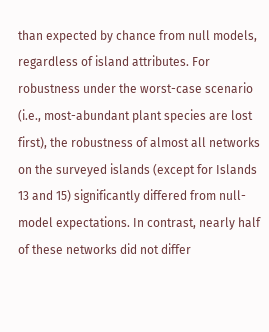than expected by chance from null models, regardless of island attributes. For robustness under the worst-case scenario (i.e., most-abundant plant species are lost first), the robustness of almost all networks on the surveyed islands (except for Islands 13 and 15) significantly differed from null-model expectations. In contrast, nearly half of these networks did not differ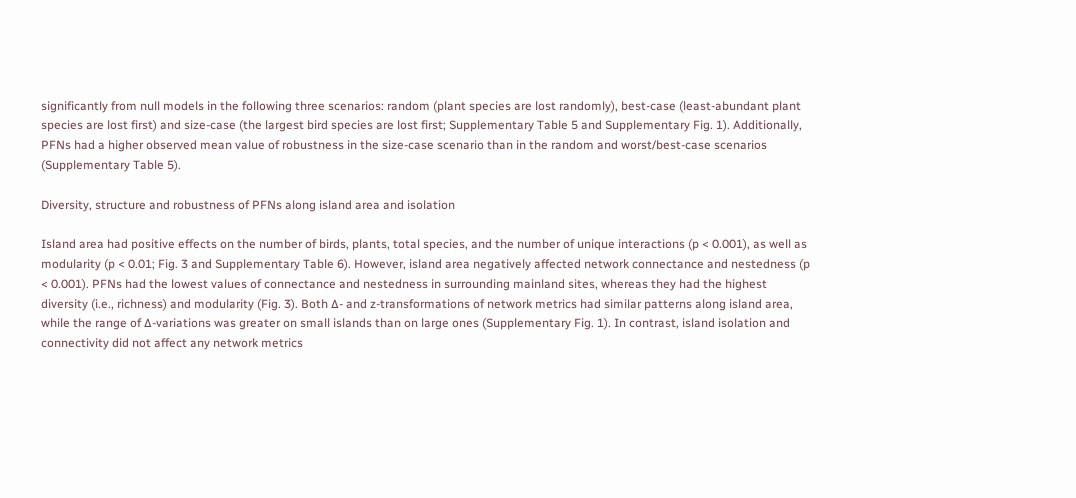significantly from null models in the following three scenarios: random (plant species are lost randomly), best-case (least-abundant plant species are lost first) and size-case (the largest bird species are lost first; Supplementary Table 5 and Supplementary Fig. 1). Additionally, PFNs had a higher observed mean value of robustness in the size-case scenario than in the random and worst/best-case scenarios (Supplementary Table 5).

Diversity, structure and robustness of PFNs along island area and isolation

Island area had positive effects on the number of birds, plants, total species, and the number of unique interactions (p < 0.001), as well as modularity (p < 0.01; Fig. 3 and Supplementary Table 6). However, island area negatively affected network connectance and nestedness (p < 0.001). PFNs had the lowest values of connectance and nestedness in surrounding mainland sites, whereas they had the highest diversity (i.e., richness) and modularity (Fig. 3). Both ∆- and z-transformations of network metrics had similar patterns along island area, while the range of ∆-variations was greater on small islands than on large ones (Supplementary Fig. 1). In contrast, island isolation and connectivity did not affect any network metrics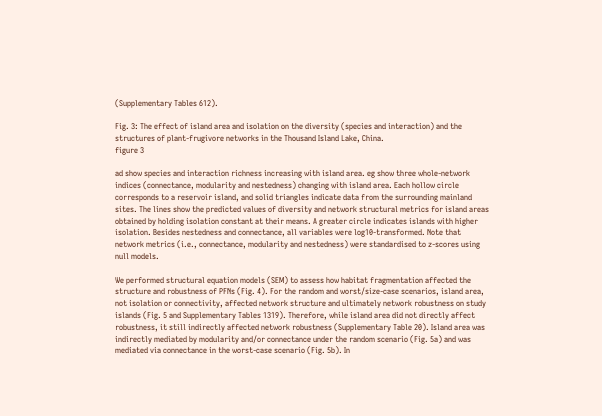(Supplementary Tables 612).

Fig. 3: The effect of island area and isolation on the diversity (species and interaction) and the structures of plant-frugivore networks in the Thousand Island Lake, China.
figure 3

ad show species and interaction richness increasing with island area. eg show three whole-network indices (connectance, modularity and nestedness) changing with island area. Each hollow circle corresponds to a reservoir island, and solid triangles indicate data from the surrounding mainland sites. The lines show the predicted values of diversity and network structural metrics for island areas obtained by holding isolation constant at their means. A greater circle indicates islands with higher isolation. Besides nestedness and connectance, all variables were log10-transformed. Note that network metrics (i.e., connectance, modularity and nestedness) were standardised to z-scores using null models.

We performed structural equation models (SEM) to assess how habitat fragmentation affected the structure and robustness of PFNs (Fig. 4). For the random and worst/size-case scenarios, island area, not isolation or connectivity, affected network structure and ultimately network robustness on study islands (Fig. 5 and Supplementary Tables 1319). Therefore, while island area did not directly affect robustness, it still indirectly affected network robustness (Supplementary Table 20). Island area was indirectly mediated by modularity and/or connectance under the random scenario (Fig. 5a) and was mediated via connectance in the worst-case scenario (Fig. 5b). In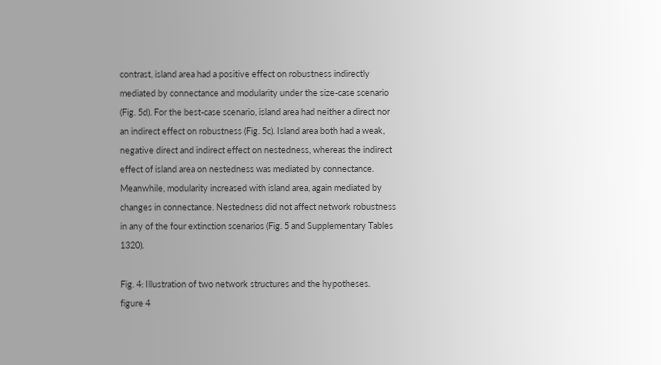contrast, island area had a positive effect on robustness indirectly mediated by connectance and modularity under the size-case scenario (Fig. 5d). For the best-case scenario, island area had neither a direct nor an indirect effect on robustness (Fig. 5c). Island area both had a weak, negative direct and indirect effect on nestedness, whereas the indirect effect of island area on nestedness was mediated by connectance. Meanwhile, modularity increased with island area, again mediated by changes in connectance. Nestedness did not affect network robustness in any of the four extinction scenarios (Fig. 5 and Supplementary Tables 1320).

Fig. 4: Illustration of two network structures and the hypotheses.
figure 4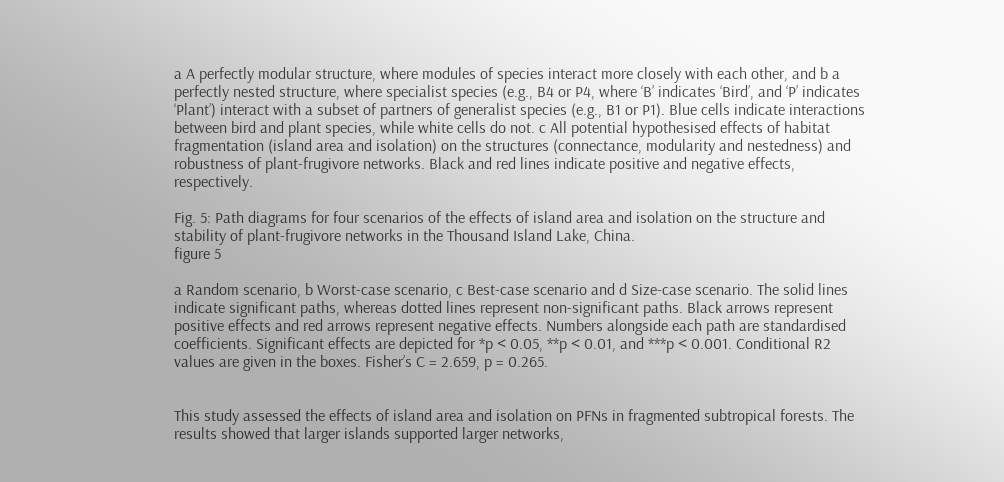a A perfectly modular structure, where modules of species interact more closely with each other, and b a perfectly nested structure, where specialist species (e.g., B4 or P4, where ‘B’ indicates ‘Bird’, and ‘P’ indicates ‘Plant’) interact with a subset of partners of generalist species (e.g., B1 or P1). Blue cells indicate interactions between bird and plant species, while white cells do not. c All potential hypothesised effects of habitat fragmentation (island area and isolation) on the structures (connectance, modularity and nestedness) and robustness of plant-frugivore networks. Black and red lines indicate positive and negative effects, respectively.

Fig. 5: Path diagrams for four scenarios of the effects of island area and isolation on the structure and stability of plant-frugivore networks in the Thousand Island Lake, China.
figure 5

a Random scenario, b Worst-case scenario, c Best-case scenario and d Size-case scenario. The solid lines indicate significant paths, whereas dotted lines represent non-significant paths. Black arrows represent positive effects and red arrows represent negative effects. Numbers alongside each path are standardised coefficients. Significant effects are depicted for *p < 0.05, **p < 0.01, and ***p < 0.001. Conditional R2 values are given in the boxes. Fisher’s C = 2.659, p = 0.265.


This study assessed the effects of island area and isolation on PFNs in fragmented subtropical forests. The results showed that larger islands supported larger networks,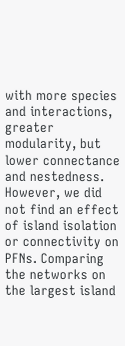with more species and interactions, greater modularity, but lower connectance and nestedness. However, we did not find an effect of island isolation or connectivity on PFNs. Comparing the networks on the largest island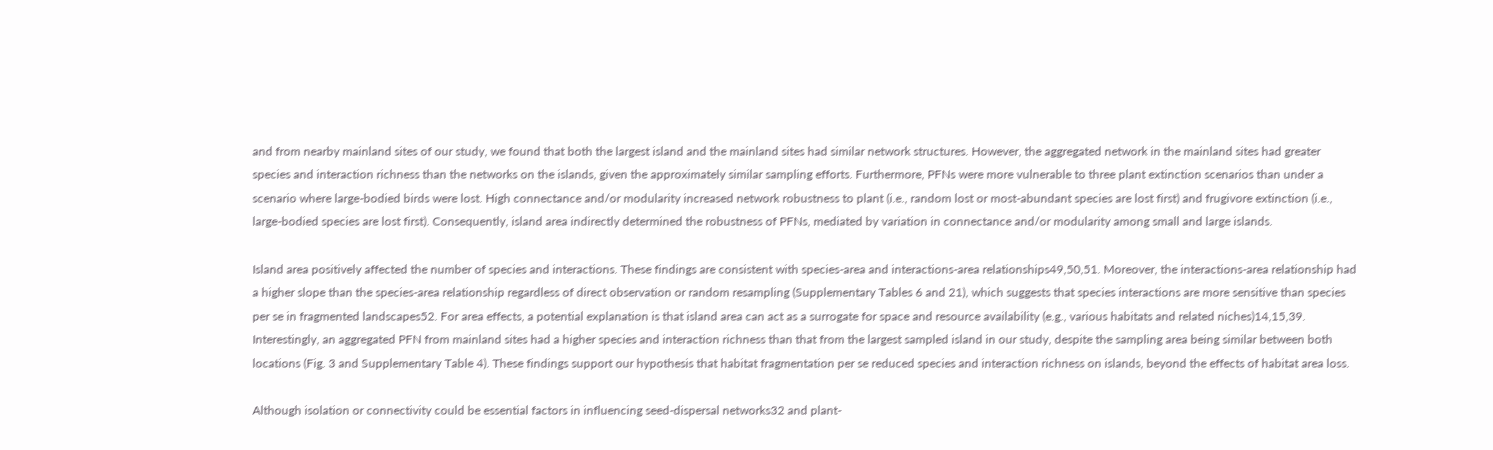and from nearby mainland sites of our study, we found that both the largest island and the mainland sites had similar network structures. However, the aggregated network in the mainland sites had greater species and interaction richness than the networks on the islands, given the approximately similar sampling efforts. Furthermore, PFNs were more vulnerable to three plant extinction scenarios than under a scenario where large-bodied birds were lost. High connectance and/or modularity increased network robustness to plant (i.e., random lost or most-abundant species are lost first) and frugivore extinction (i.e., large-bodied species are lost first). Consequently, island area indirectly determined the robustness of PFNs, mediated by variation in connectance and/or modularity among small and large islands.

Island area positively affected the number of species and interactions. These findings are consistent with species-area and interactions-area relationships49,50,51. Moreover, the interactions-area relationship had a higher slope than the species-area relationship regardless of direct observation or random resampling (Supplementary Tables 6 and 21), which suggests that species interactions are more sensitive than species per se in fragmented landscapes52. For area effects, a potential explanation is that island area can act as a surrogate for space and resource availability (e.g., various habitats and related niches)14,15,39. Interestingly, an aggregated PFN from mainland sites had a higher species and interaction richness than that from the largest sampled island in our study, despite the sampling area being similar between both locations (Fig. 3 and Supplementary Table 4). These findings support our hypothesis that habitat fragmentation per se reduced species and interaction richness on islands, beyond the effects of habitat area loss.

Although isolation or connectivity could be essential factors in influencing seed-dispersal networks32 and plant-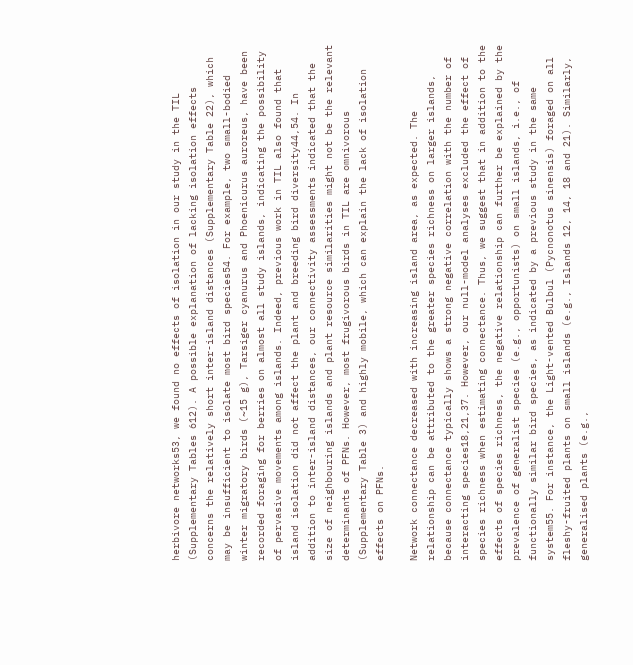herbivore networks53, we found no effects of isolation in our study in the TIL (Supplementary Tables 612). A possible explanation of lacking isolation effects concerns the relatively short inter-island distances (Supplementary Table 22), which may be insufficient to isolate most bird species54. For example, two small-bodied winter migratory birds (~15 g), Tarsiger cyanurus and Phoenicurus auroreus, have been recorded foraging for berries on almost all study islands, indicating the possibility of pervasive movements among islands. Indeed, previous work in TIL also found that island isolation did not affect the plant and breeding bird diversity44,54. In addition to inter-island distances, our connectivity assessments indicated that the size of neighbouring islands and plant resource similarities might not be the relevant determinants of PFNs. However, most frugivorous birds in TIL are omnivorous (Supplementary Table 3) and highly mobile, which can explain the lack of isolation effects on PFNs.

Network connectance decreased with increasing island area, as expected. The relationship can be attributed to the greater species richness on larger islands, because connectance typically shows a strong negative correlation with the number of interacting species18,21,37. However, our null-model analyses excluded the effect of species richness when estimating connectance. Thus, we suggest that in addition to the effects of species richness, the negative relationship can further be explained by the prevalence of generalist species (e.g., opportunists) on small islands, i.e., of functionally similar bird species, as indicated by a previous study in the same system55. For instance, the Light-vented Bulbul (Pycnonotus sinensis) foraged on all fleshy-fruited plants on small islands (e.g., Islands 12, 14, 18 and 21). Similarly, generalised plants (e.g.,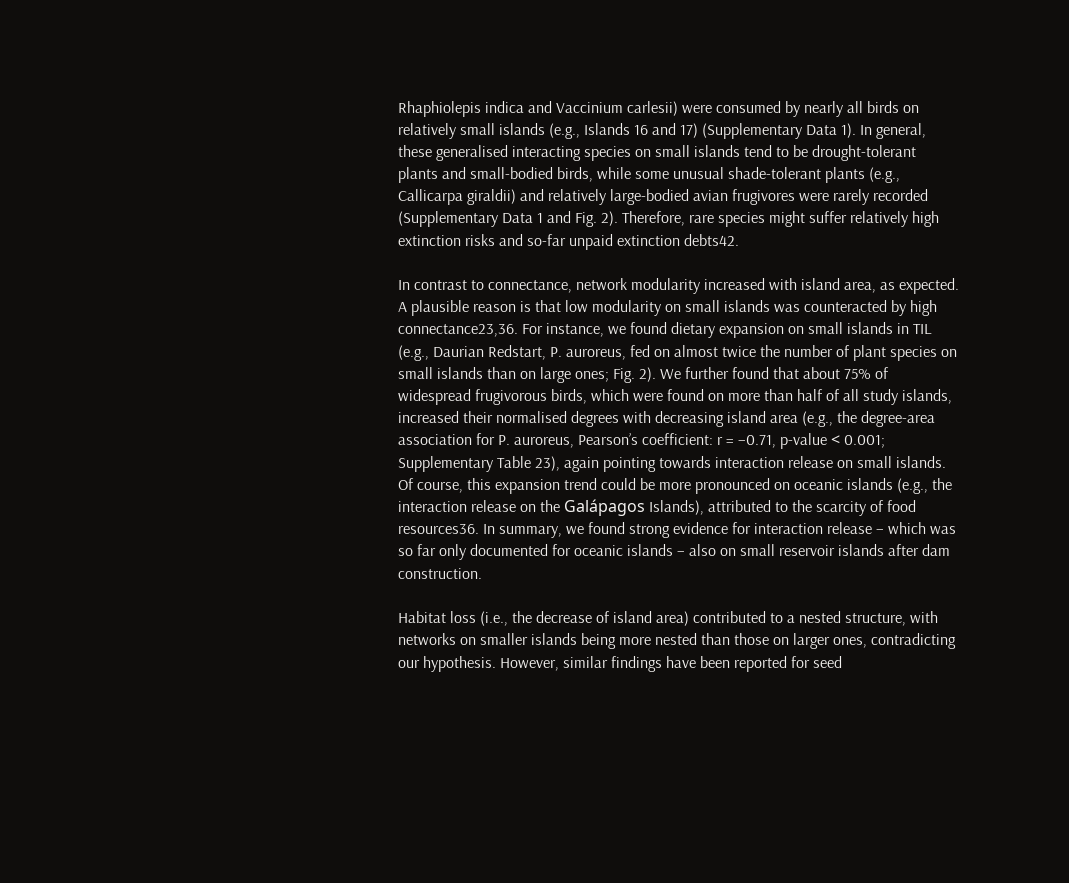Rhaphiolepis indica and Vaccinium carlesii) were consumed by nearly all birds on relatively small islands (e.g., Islands 16 and 17) (Supplementary Data 1). In general, these generalised interacting species on small islands tend to be drought-tolerant plants and small-bodied birds, while some unusual shade-tolerant plants (e.g., Callicarpa giraldii) and relatively large-bodied avian frugivores were rarely recorded (Supplementary Data 1 and Fig. 2). Therefore, rare species might suffer relatively high extinction risks and so-far unpaid extinction debts42.

In contrast to connectance, network modularity increased with island area, as expected. A plausible reason is that low modularity on small islands was counteracted by high connectance23,36. For instance, we found dietary expansion on small islands in TIL (e.g., Daurian Redstart, P. auroreus, fed on almost twice the number of plant species on small islands than on large ones; Fig. 2). We further found that about 75% of widespread frugivorous birds, which were found on more than half of all study islands, increased their normalised degrees with decreasing island area (e.g., the degree-area association for P. auroreus, Pearson’s coefficient: r = –0.71, p-value < 0.001; Supplementary Table 23), again pointing towards interaction release on small islands. Of course, this expansion trend could be more pronounced on oceanic islands (e.g., the interaction release on the Galápagos Islands), attributed to the scarcity of food resources36. In summary, we found strong evidence for interaction release – which was so far only documented for oceanic islands – also on small reservoir islands after dam construction.

Habitat loss (i.e., the decrease of island area) contributed to a nested structure, with networks on smaller islands being more nested than those on larger ones, contradicting our hypothesis. However, similar findings have been reported for seed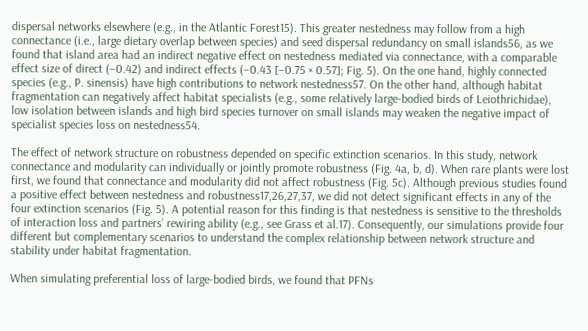dispersal networks elsewhere (e.g., in the Atlantic Forest15). This greater nestedness may follow from a high connectance (i.e., large dietary overlap between species) and seed dispersal redundancy on small islands56, as we found that island area had an indirect negative effect on nestedness mediated via connectance, with a comparable effect size of direct (–0.42) and indirect effects (–0.43 [–0.75 × 0.57]; Fig. 5). On the one hand, highly connected species (e.g., P. sinensis) have high contributions to network nestedness57. On the other hand, although habitat fragmentation can negatively affect habitat specialists (e.g., some relatively large-bodied birds of Leiothrichidae), low isolation between islands and high bird species turnover on small islands may weaken the negative impact of specialist species loss on nestedness54.

The effect of network structure on robustness depended on specific extinction scenarios. In this study, network connectance and modularity can individually or jointly promote robustness (Fig. 4a, b, d). When rare plants were lost first, we found that connectance and modularity did not affect robustness (Fig. 5c). Although previous studies found a positive effect between nestedness and robustness17,26,27,37, we did not detect significant effects in any of the four extinction scenarios (Fig. 5). A potential reason for this finding is that nestedness is sensitive to the thresholds of interaction loss and partners’ rewiring ability (e.g., see Grass et al.17). Consequently, our simulations provide four different but complementary scenarios to understand the complex relationship between network structure and stability under habitat fragmentation.

When simulating preferential loss of large-bodied birds, we found that PFNs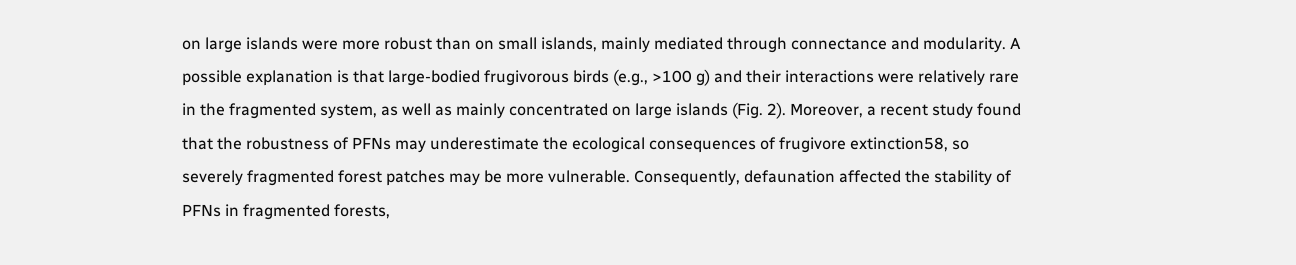on large islands were more robust than on small islands, mainly mediated through connectance and modularity. A possible explanation is that large-bodied frugivorous birds (e.g., >100 g) and their interactions were relatively rare in the fragmented system, as well as mainly concentrated on large islands (Fig. 2). Moreover, a recent study found that the robustness of PFNs may underestimate the ecological consequences of frugivore extinction58, so severely fragmented forest patches may be more vulnerable. Consequently, defaunation affected the stability of PFNs in fragmented forests,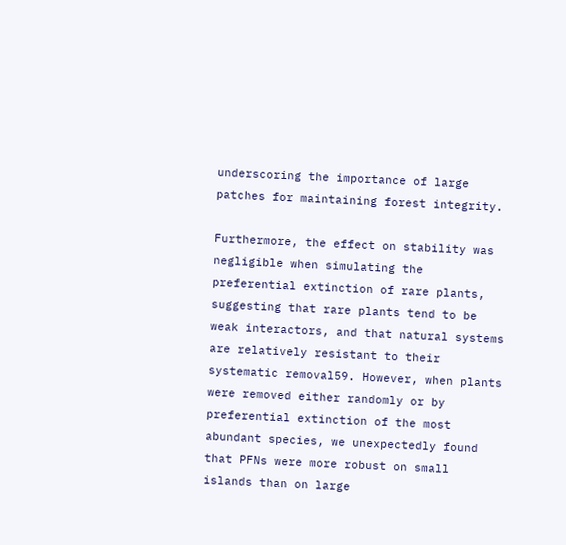underscoring the importance of large patches for maintaining forest integrity.

Furthermore, the effect on stability was negligible when simulating the preferential extinction of rare plants, suggesting that rare plants tend to be weak interactors, and that natural systems are relatively resistant to their systematic removal59. However, when plants were removed either randomly or by preferential extinction of the most abundant species, we unexpectedly found that PFNs were more robust on small islands than on large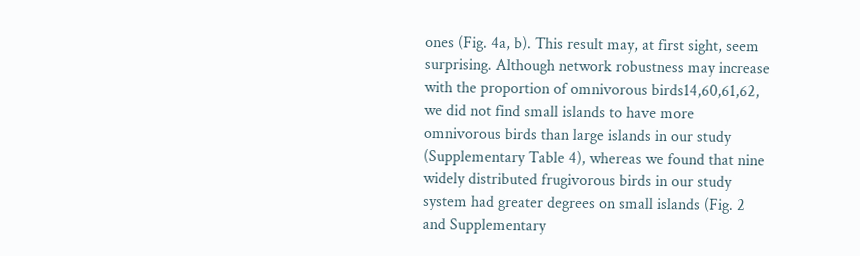ones (Fig. 4a, b). This result may, at first sight, seem surprising. Although network robustness may increase with the proportion of omnivorous birds14,60,61,62, we did not find small islands to have more omnivorous birds than large islands in our study (Supplementary Table 4), whereas we found that nine widely distributed frugivorous birds in our study system had greater degrees on small islands (Fig. 2 and Supplementary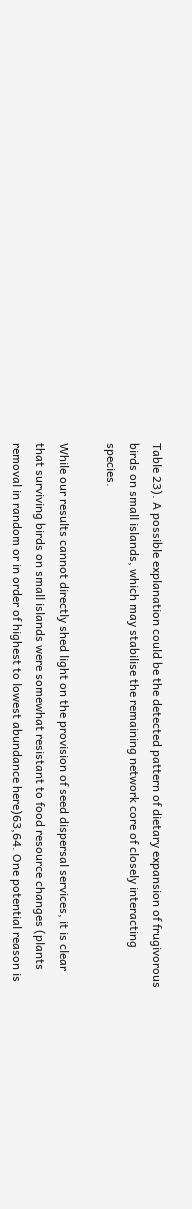Table 23). A possible explanation could be the detected pattern of dietary expansion of frugivorous birds on small islands, which may stabilise the remaining network core of closely interacting species.

While our results cannot directly shed light on the provision of seed dispersal services, it is clear that surviving birds on small islands were somewhat resistant to food resource changes (plants removal in random or in order of highest to lowest abundance here)63,64. One potential reason is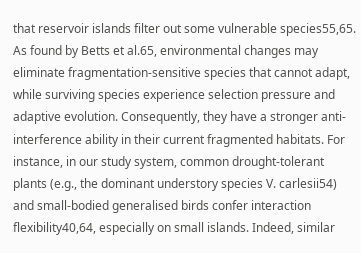that reservoir islands filter out some vulnerable species55,65. As found by Betts et al.65, environmental changes may eliminate fragmentation-sensitive species that cannot adapt, while surviving species experience selection pressure and adaptive evolution. Consequently, they have a stronger anti-interference ability in their current fragmented habitats. For instance, in our study system, common drought-tolerant plants (e.g., the dominant understory species V. carlesii54) and small-bodied generalised birds confer interaction flexibility40,64, especially on small islands. Indeed, similar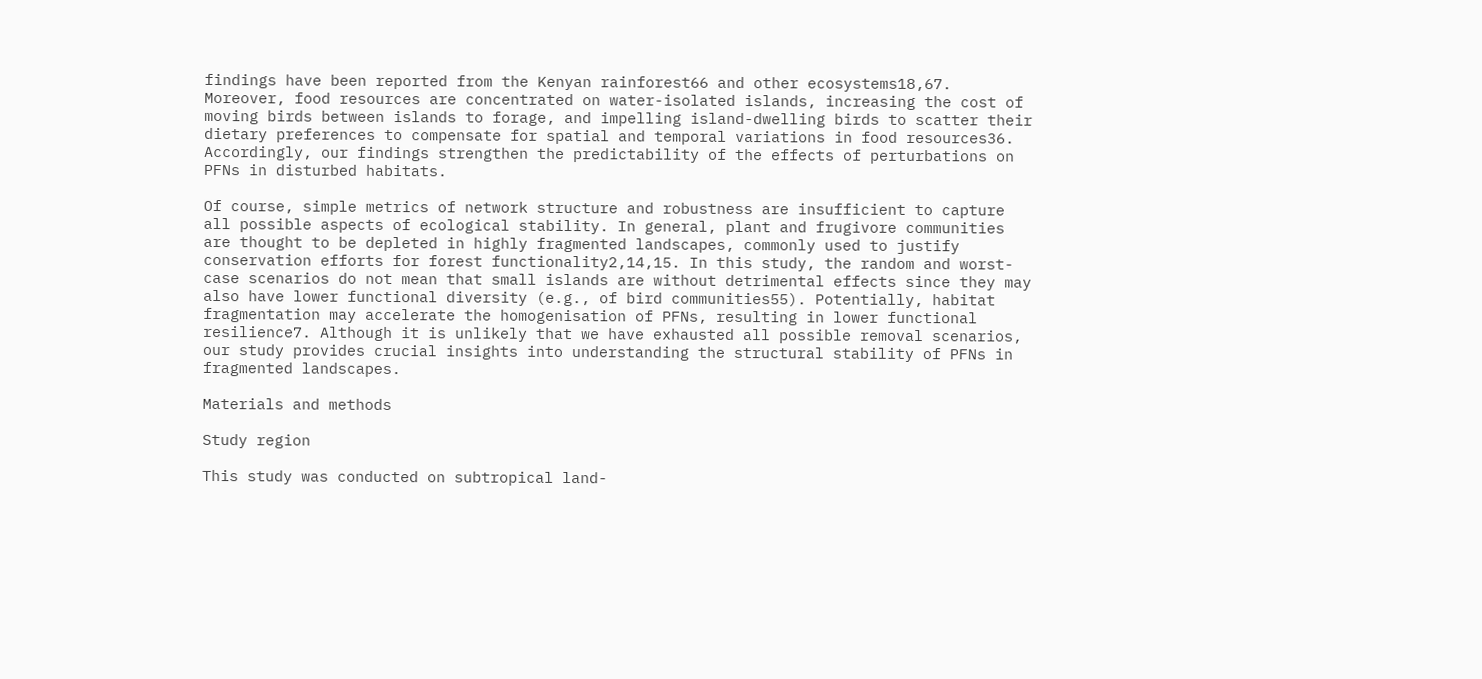findings have been reported from the Kenyan rainforest66 and other ecosystems18,67. Moreover, food resources are concentrated on water-isolated islands, increasing the cost of moving birds between islands to forage, and impelling island-dwelling birds to scatter their dietary preferences to compensate for spatial and temporal variations in food resources36. Accordingly, our findings strengthen the predictability of the effects of perturbations on PFNs in disturbed habitats.

Of course, simple metrics of network structure and robustness are insufficient to capture all possible aspects of ecological stability. In general, plant and frugivore communities are thought to be depleted in highly fragmented landscapes, commonly used to justify conservation efforts for forest functionality2,14,15. In this study, the random and worst-case scenarios do not mean that small islands are without detrimental effects since they may also have lower functional diversity (e.g., of bird communities55). Potentially, habitat fragmentation may accelerate the homogenisation of PFNs, resulting in lower functional resilience7. Although it is unlikely that we have exhausted all possible removal scenarios, our study provides crucial insights into understanding the structural stability of PFNs in fragmented landscapes.

Materials and methods

Study region

This study was conducted on subtropical land-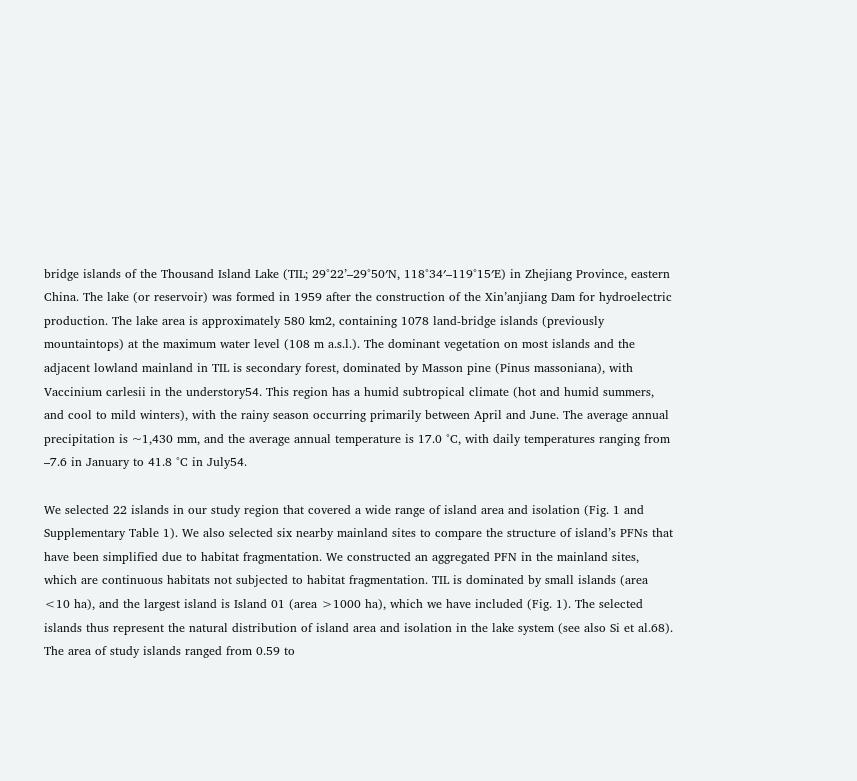bridge islands of the Thousand Island Lake (TIL; 29°22’–29°50′N, 118°34′–119°15′E) in Zhejiang Province, eastern China. The lake (or reservoir) was formed in 1959 after the construction of the Xin’anjiang Dam for hydroelectric production. The lake area is approximately 580 km2, containing 1078 land-bridge islands (previously mountaintops) at the maximum water level (108 m a.s.l.). The dominant vegetation on most islands and the adjacent lowland mainland in TIL is secondary forest, dominated by Masson pine (Pinus massoniana), with Vaccinium carlesii in the understory54. This region has a humid subtropical climate (hot and humid summers, and cool to mild winters), with the rainy season occurring primarily between April and June. The average annual precipitation is ~1,430 mm, and the average annual temperature is 17.0 °C, with daily temperatures ranging from –7.6 in January to 41.8 °C in July54.

We selected 22 islands in our study region that covered a wide range of island area and isolation (Fig. 1 and Supplementary Table 1). We also selected six nearby mainland sites to compare the structure of island’s PFNs that have been simplified due to habitat fragmentation. We constructed an aggregated PFN in the mainland sites, which are continuous habitats not subjected to habitat fragmentation. TIL is dominated by small islands (area <10 ha), and the largest island is Island 01 (area >1000 ha), which we have included (Fig. 1). The selected islands thus represent the natural distribution of island area and isolation in the lake system (see also Si et al.68). The area of study islands ranged from 0.59 to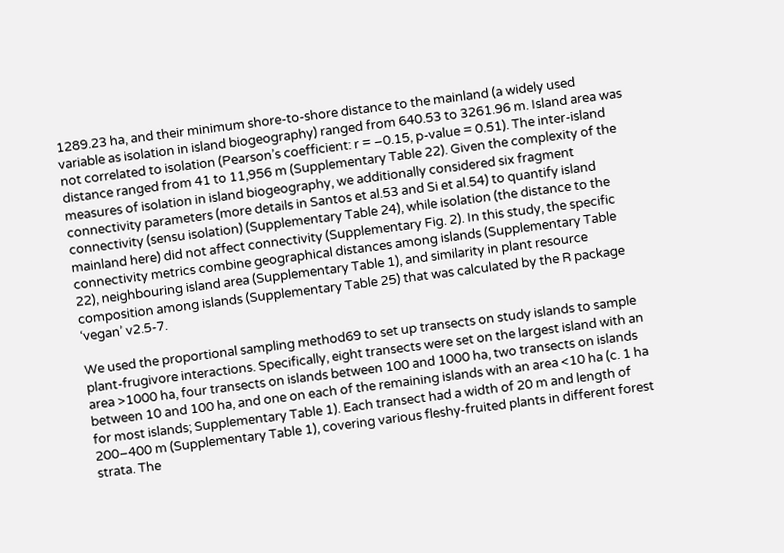1289.23 ha, and their minimum shore-to-shore distance to the mainland (a widely used variable as isolation in island biogeography) ranged from 640.53 to 3261.96 m. Island area was not correlated to isolation (Pearson’s coefficient: r = –0.15, p-value = 0.51). The inter-island distance ranged from 41 to 11,956 m (Supplementary Table 22). Given the complexity of the measures of isolation in island biogeography, we additionally considered six fragment connectivity parameters (more details in Santos et al.53 and Si et al.54) to quantify island connectivity (sensu isolation) (Supplementary Table 24), while isolation (the distance to the mainland here) did not affect connectivity (Supplementary Fig. 2). In this study, the specific connectivity metrics combine geographical distances among islands (Supplementary Table 22), neighbouring island area (Supplementary Table 1), and similarity in plant resource composition among islands (Supplementary Table 25) that was calculated by the R package ‘vegan’ v2.5-7.

We used the proportional sampling method69 to set up transects on study islands to sample plant-frugivore interactions. Specifically, eight transects were set on the largest island with an area >1000 ha, four transects on islands between 100 and 1000 ha, two transects on islands between 10 and 100 ha, and one on each of the remaining islands with an area <10 ha (c. 1 ha for most islands; Supplementary Table 1). Each transect had a width of 20 m and length of 200–400 m (Supplementary Table 1), covering various fleshy-fruited plants in different forest strata. The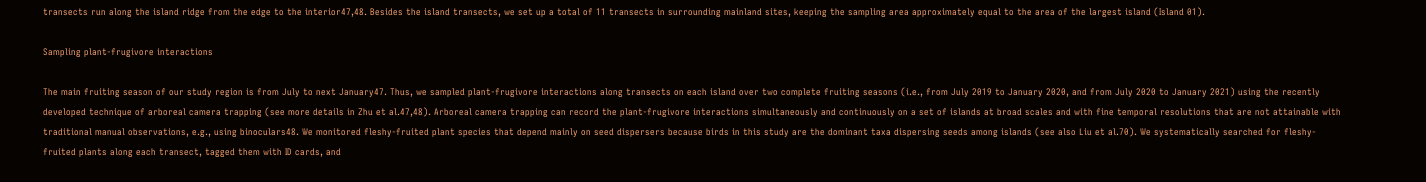transects run along the island ridge from the edge to the interior47,48. Besides the island transects, we set up a total of 11 transects in surrounding mainland sites, keeping the sampling area approximately equal to the area of the largest island (Island 01).

Sampling plant-frugivore interactions

The main fruiting season of our study region is from July to next January47. Thus, we sampled plant-frugivore interactions along transects on each island over two complete fruiting seasons (i.e., from July 2019 to January 2020, and from July 2020 to January 2021) using the recently developed technique of arboreal camera trapping (see more details in Zhu et al.47,48). Arboreal camera trapping can record the plant-frugivore interactions simultaneously and continuously on a set of islands at broad scales and with fine temporal resolutions that are not attainable with traditional manual observations, e.g., using binoculars48. We monitored fleshy-fruited plant species that depend mainly on seed dispersers because birds in this study are the dominant taxa dispersing seeds among islands (see also Liu et al.70). We systematically searched for fleshy-fruited plants along each transect, tagged them with ID cards, and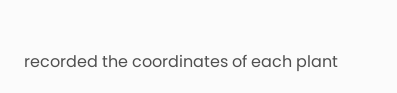recorded the coordinates of each plant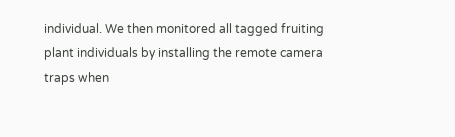individual. We then monitored all tagged fruiting plant individuals by installing the remote camera traps when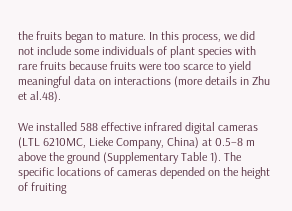the fruits began to mature. In this process, we did not include some individuals of plant species with rare fruits because fruits were too scarce to yield meaningful data on interactions (more details in Zhu et al.48).

We installed 588 effective infrared digital cameras (LTL 6210MC, Lieke Company, China) at 0.5–8 m above the ground (Supplementary Table 1). The specific locations of cameras depended on the height of fruiting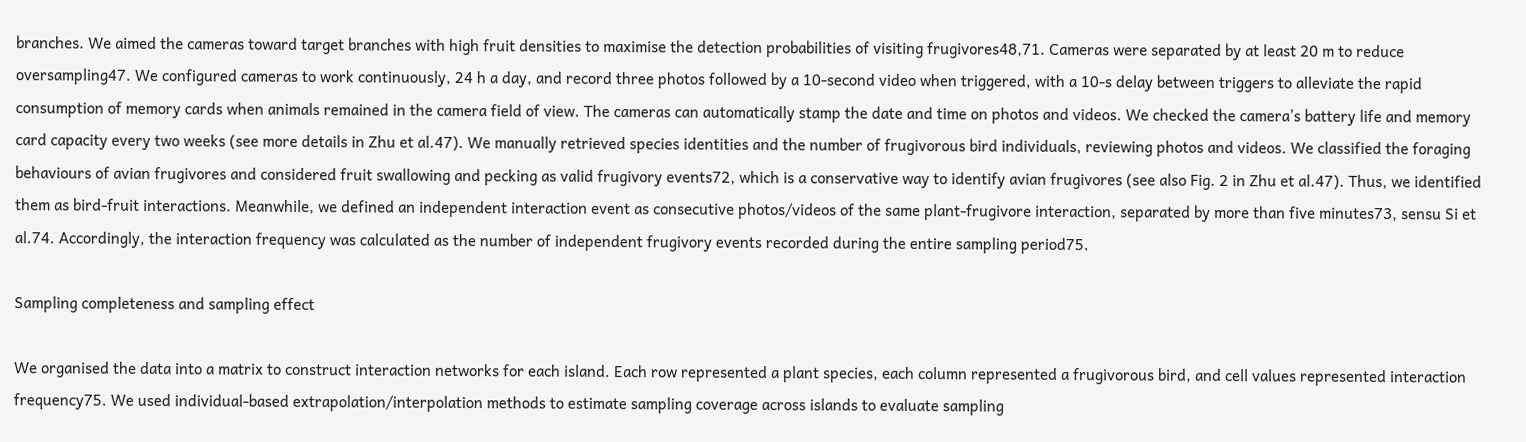branches. We aimed the cameras toward target branches with high fruit densities to maximise the detection probabilities of visiting frugivores48,71. Cameras were separated by at least 20 m to reduce oversampling47. We configured cameras to work continuously, 24 h a day, and record three photos followed by a 10-second video when triggered, with a 10-s delay between triggers to alleviate the rapid consumption of memory cards when animals remained in the camera field of view. The cameras can automatically stamp the date and time on photos and videos. We checked the camera’s battery life and memory card capacity every two weeks (see more details in Zhu et al.47). We manually retrieved species identities and the number of frugivorous bird individuals, reviewing photos and videos. We classified the foraging behaviours of avian frugivores and considered fruit swallowing and pecking as valid frugivory events72, which is a conservative way to identify avian frugivores (see also Fig. 2 in Zhu et al.47). Thus, we identified them as bird-fruit interactions. Meanwhile, we defined an independent interaction event as consecutive photos/videos of the same plant-frugivore interaction, separated by more than five minutes73, sensu Si et al.74. Accordingly, the interaction frequency was calculated as the number of independent frugivory events recorded during the entire sampling period75.

Sampling completeness and sampling effect

We organised the data into a matrix to construct interaction networks for each island. Each row represented a plant species, each column represented a frugivorous bird, and cell values represented interaction frequency75. We used individual-based extrapolation/interpolation methods to estimate sampling coverage across islands to evaluate sampling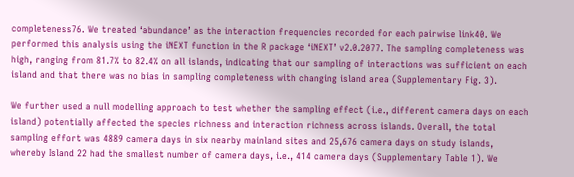completeness76. We treated ‘abundance’ as the interaction frequencies recorded for each pairwise link40. We performed this analysis using the iNEXT function in the R package ‘iNEXT’ v2.0.2077. The sampling completeness was high, ranging from 81.7% to 82.4% on all islands, indicating that our sampling of interactions was sufficient on each island and that there was no bias in sampling completeness with changing island area (Supplementary Fig. 3).

We further used a null modelling approach to test whether the sampling effect (i.e., different camera days on each island) potentially affected the species richness and interaction richness across islands. Overall, the total sampling effort was 4889 camera days in six nearby mainland sites and 25,676 camera days on study islands, whereby Island 22 had the smallest number of camera days, i.e., 414 camera days (Supplementary Table 1). We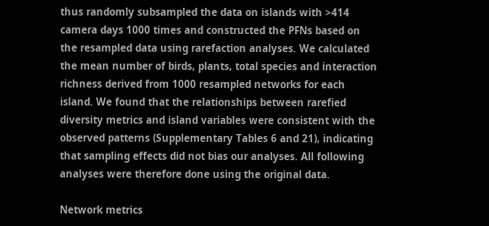thus randomly subsampled the data on islands with >414 camera days 1000 times and constructed the PFNs based on the resampled data using rarefaction analyses. We calculated the mean number of birds, plants, total species and interaction richness derived from 1000 resampled networks for each island. We found that the relationships between rarefied diversity metrics and island variables were consistent with the observed patterns (Supplementary Tables 6 and 21), indicating that sampling effects did not bias our analyses. All following analyses were therefore done using the original data.

Network metrics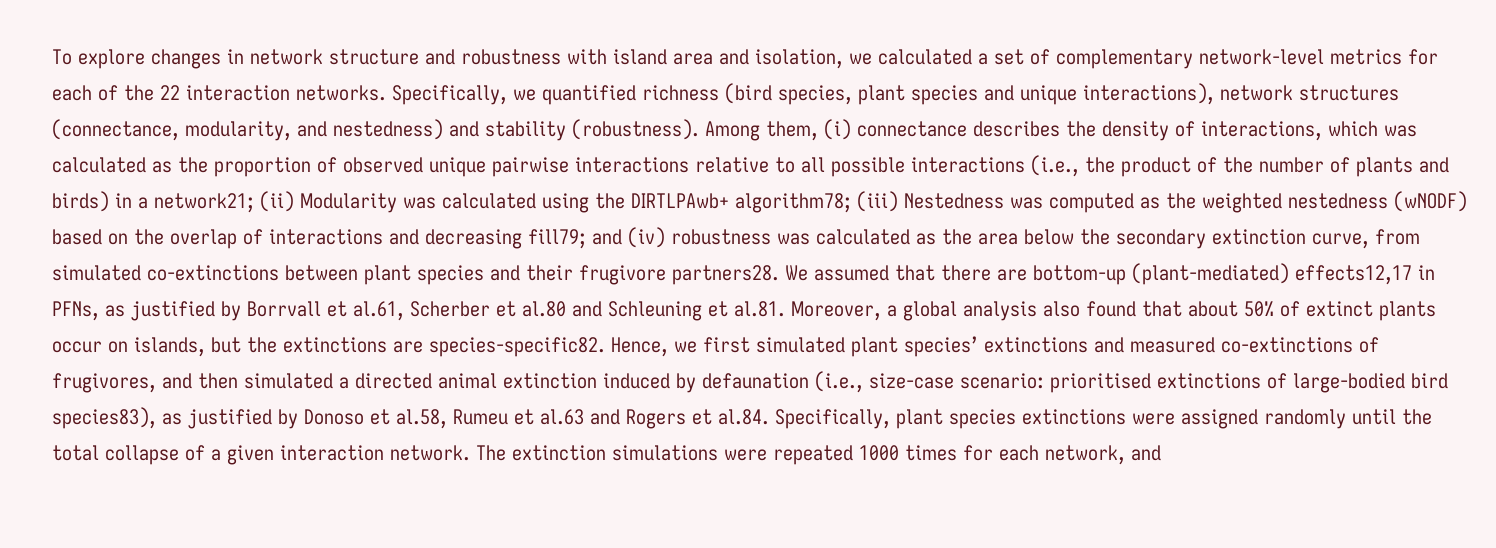To explore changes in network structure and robustness with island area and isolation, we calculated a set of complementary network-level metrics for each of the 22 interaction networks. Specifically, we quantified richness (bird species, plant species and unique interactions), network structures (connectance, modularity, and nestedness) and stability (robustness). Among them, (i) connectance describes the density of interactions, which was calculated as the proportion of observed unique pairwise interactions relative to all possible interactions (i.e., the product of the number of plants and birds) in a network21; (ii) Modularity was calculated using the DIRTLPAwb+ algorithm78; (iii) Nestedness was computed as the weighted nestedness (wNODF) based on the overlap of interactions and decreasing fill79; and (iv) robustness was calculated as the area below the secondary extinction curve, from simulated co-extinctions between plant species and their frugivore partners28. We assumed that there are bottom-up (plant-mediated) effects12,17 in PFNs, as justified by Borrvall et al.61, Scherber et al.80 and Schleuning et al.81. Moreover, a global analysis also found that about 50% of extinct plants occur on islands, but the extinctions are species-specific82. Hence, we first simulated plant species’ extinctions and measured co-extinctions of frugivores, and then simulated a directed animal extinction induced by defaunation (i.e., size-case scenario: prioritised extinctions of large-bodied bird species83), as justified by Donoso et al.58, Rumeu et al.63 and Rogers et al.84. Specifically, plant species extinctions were assigned randomly until the total collapse of a given interaction network. The extinction simulations were repeated 1000 times for each network, and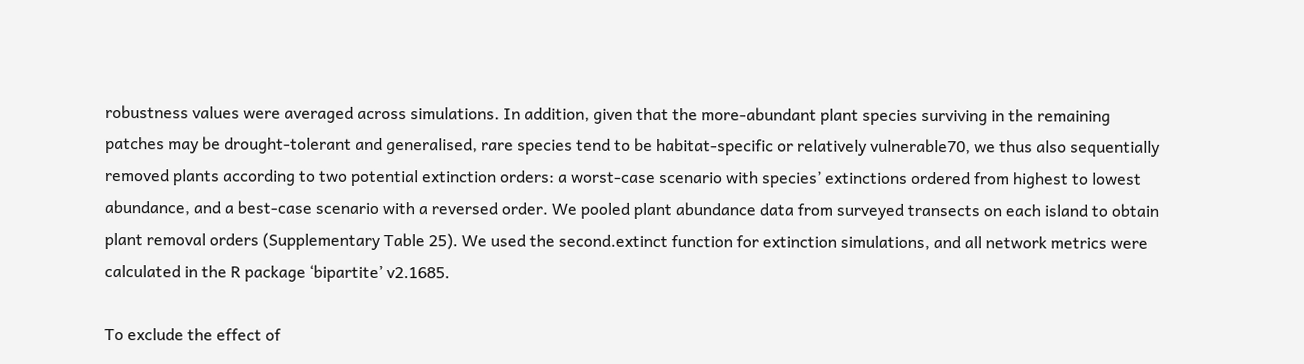robustness values were averaged across simulations. In addition, given that the more-abundant plant species surviving in the remaining patches may be drought-tolerant and generalised, rare species tend to be habitat-specific or relatively vulnerable70, we thus also sequentially removed plants according to two potential extinction orders: a worst-case scenario with species’ extinctions ordered from highest to lowest abundance, and a best-case scenario with a reversed order. We pooled plant abundance data from surveyed transects on each island to obtain plant removal orders (Supplementary Table 25). We used the second.extinct function for extinction simulations, and all network metrics were calculated in the R package ‘bipartite’ v2.1685.

To exclude the effect of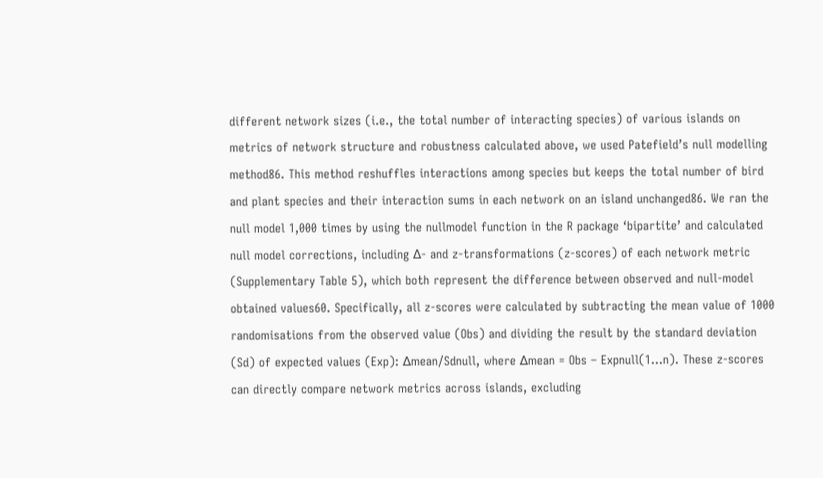different network sizes (i.e., the total number of interacting species) of various islands on metrics of network structure and robustness calculated above, we used Patefield’s null modelling method86. This method reshuffles interactions among species but keeps the total number of bird and plant species and their interaction sums in each network on an island unchanged86. We ran the null model 1,000 times by using the nullmodel function in the R package ‘bipartite’ and calculated null model corrections, including ∆- and z-transformations (z-scores) of each network metric (Supplementary Table 5), which both represent the difference between observed and null-model obtained values60. Specifically, all z-scores were calculated by subtracting the mean value of 1000 randomisations from the observed value (Obs) and dividing the result by the standard deviation (Sd) of expected values (Exp): ∆mean/Sdnull, where ∆mean = Obs – Expnull(1…n). These z-scores can directly compare network metrics across islands, excluding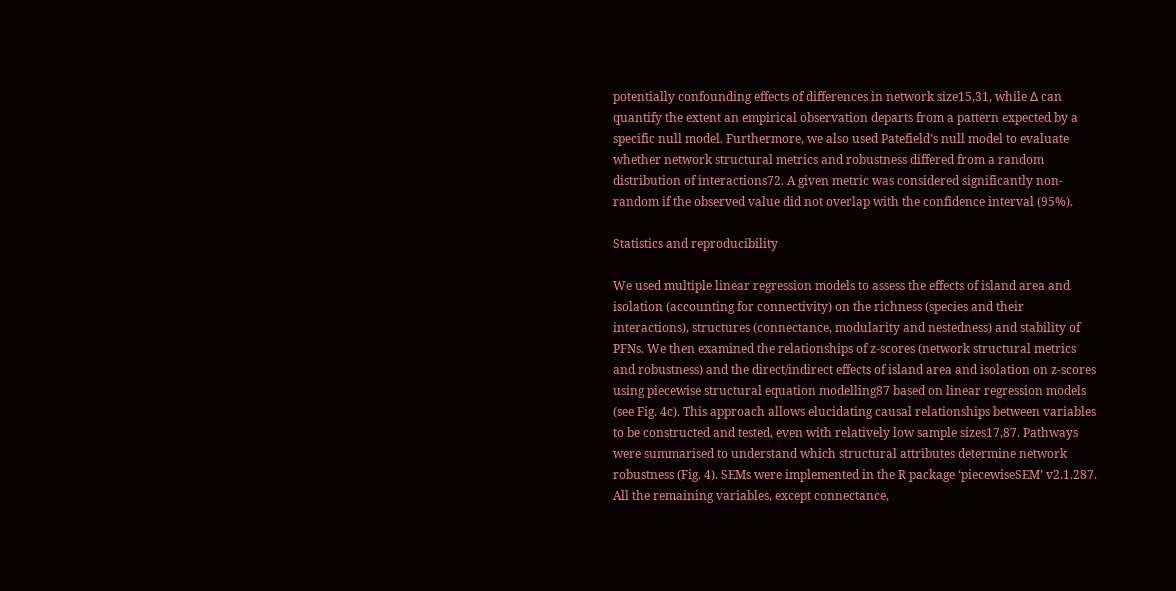potentially confounding effects of differences in network size15,31, while ∆ can quantify the extent an empirical observation departs from a pattern expected by a specific null model. Furthermore, we also used Patefield’s null model to evaluate whether network structural metrics and robustness differed from a random distribution of interactions72. A given metric was considered significantly non-random if the observed value did not overlap with the confidence interval (95%).

Statistics and reproducibility

We used multiple linear regression models to assess the effects of island area and isolation (accounting for connectivity) on the richness (species and their interactions), structures (connectance, modularity and nestedness) and stability of PFNs. We then examined the relationships of z-scores (network structural metrics and robustness) and the direct/indirect effects of island area and isolation on z-scores using piecewise structural equation modelling87 based on linear regression models (see Fig. 4c). This approach allows elucidating causal relationships between variables to be constructed and tested, even with relatively low sample sizes17,87. Pathways were summarised to understand which structural attributes determine network robustness (Fig. 4). SEMs were implemented in the R package ‘piecewiseSEM’ v2.1.287. All the remaining variables, except connectance,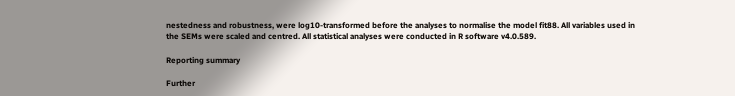nestedness and robustness, were log10-transformed before the analyses to normalise the model fit88. All variables used in the SEMs were scaled and centred. All statistical analyses were conducted in R software v4.0.589.

Reporting summary

Further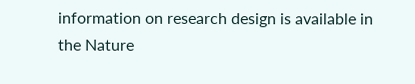information on research design is available in the Nature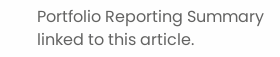Portfolio Reporting Summary linked to this article.